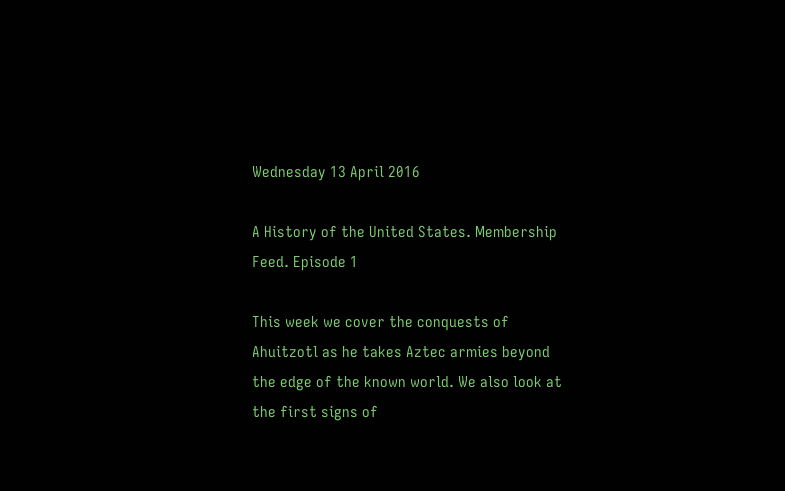Wednesday 13 April 2016

A History of the United States. Membership Feed. Episode 1

This week we cover the conquests of Ahuitzotl as he takes Aztec armies beyond the edge of the known world. We also look at the first signs of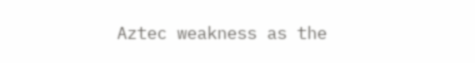Aztec weakness as the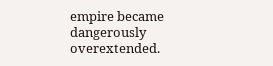empire became dangerously overextended.